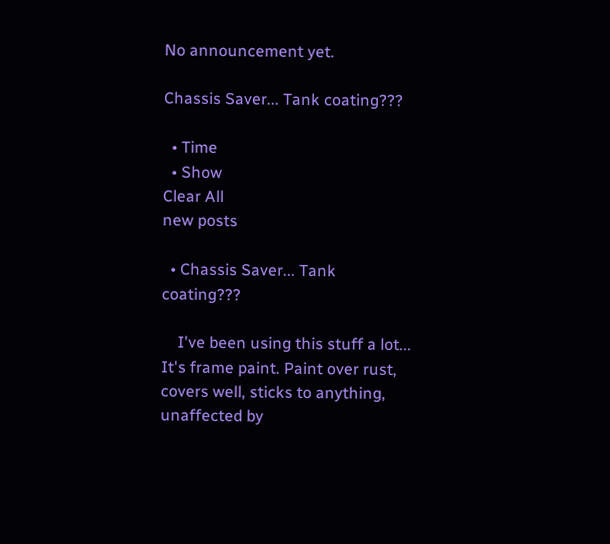No announcement yet.

Chassis Saver... Tank coating???

  • Time
  • Show
Clear All
new posts

  • Chassis Saver... Tank coating???

    I've been using this stuff a lot... It's frame paint. Paint over rust, covers well, sticks to anything, unaffected by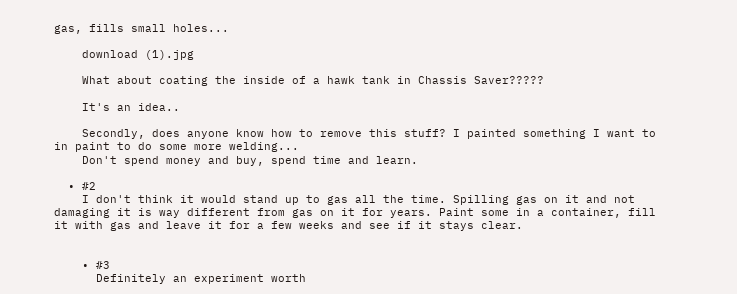gas, fills small holes...

    download (1).jpg

    What about coating the inside of a hawk tank in Chassis Saver?????

    It's an idea..

    Secondly, does anyone know how to remove this stuff? I painted something I want to in paint to do some more welding...
    Don't spend money and buy, spend time and learn.

  • #2
    I don't think it would stand up to gas all the time. Spilling gas on it and not damaging it is way different from gas on it for years. Paint some in a container, fill it with gas and leave it for a few weeks and see if it stays clear.


    • #3
      Definitely an experiment worth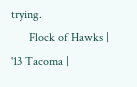trying.
      Flock of Hawks | '13 Tacoma |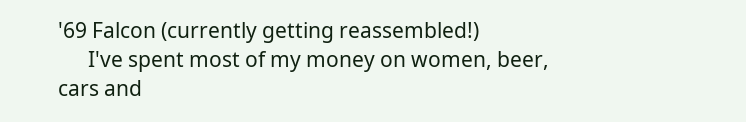'69 Falcon (currently getting reassembled!)
      I've spent most of my money on women, beer, cars and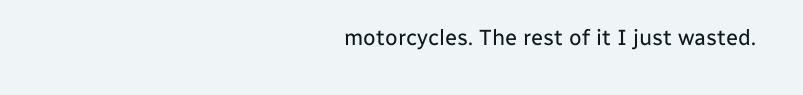motorcycles. The rest of it I just wasted.